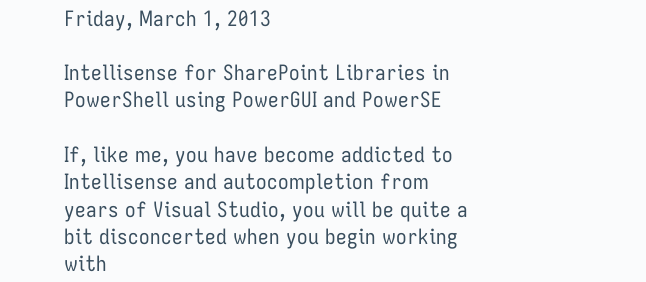Friday, March 1, 2013

Intellisense for SharePoint Libraries in PowerShell using PowerGUI and PowerSE

If, like me, you have become addicted to Intellisense and autocompletion from years of Visual Studio, you will be quite a bit disconcerted when you begin working with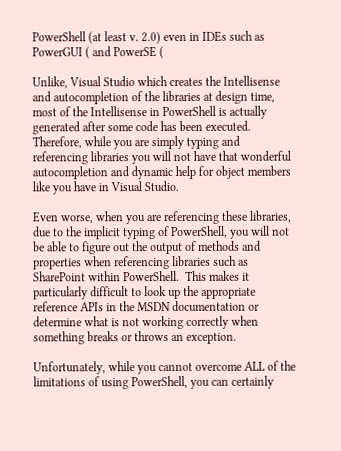PowerShell (at least v. 2.0) even in IDEs such as PowerGUI ( and PowerSE (

Unlike, Visual Studio which creates the Intellisense and autocompletion of the libraries at design time, most of the Intellisense in PowerShell is actually generated after some code has been executed.  Therefore, while you are simply typing and referencing libraries you will not have that wonderful autocompletion and dynamic help for object members like you have in Visual Studio.

Even worse, when you are referencing these libraries, due to the implicit typing of PowerShell, you will not be able to figure out the output of methods and properties when referencing libraries such as SharePoint within PowerShell.  This makes it particularly difficult to look up the appropriate reference APIs in the MSDN documentation or determine what is not working correctly when something breaks or throws an exception.

Unfortunately, while you cannot overcome ALL of the limitations of using PowerShell, you can certainly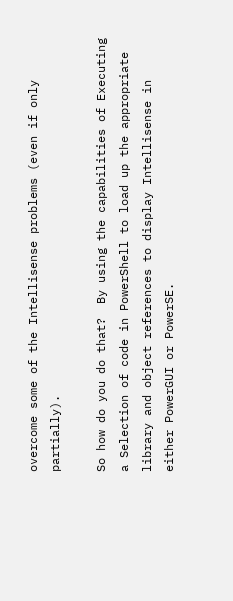overcome some of the Intellisense problems (even if only partially).

So how do you do that?  By using the capabilities of Executing a Selection of code in PowerShell to load up the appropriate library and object references to display Intellisense in either PowerGUI or PowerSE.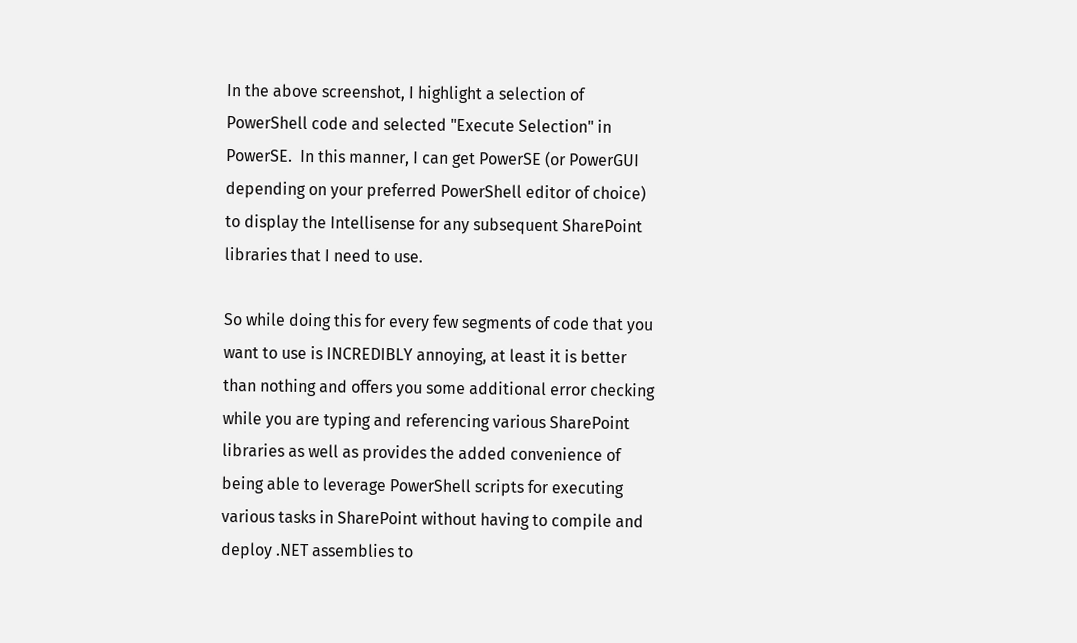In the above screenshot, I highlight a selection of PowerShell code and selected "Execute Selection" in PowerSE.  In this manner, I can get PowerSE (or PowerGUI depending on your preferred PowerShell editor of choice) to display the Intellisense for any subsequent SharePoint libraries that I need to use.

So while doing this for every few segments of code that you want to use is INCREDIBLY annoying, at least it is better than nothing and offers you some additional error checking while you are typing and referencing various SharePoint libraries as well as provides the added convenience of being able to leverage PowerShell scripts for executing various tasks in SharePoint without having to compile and deploy .NET assemblies to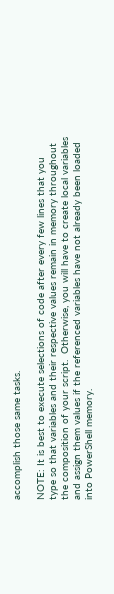accomplish those same tasks.

NOTE: It is best to execute selections of code after every few lines that you type so that variables and their respective values remain in memory throughout the composition of your script.  Otherwise, you will have to create local variables and assign them values if the referenced variables have not already been loaded into PowerShell memory.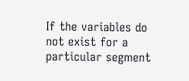If the variables do not exist for a particular segment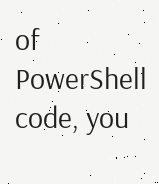of PowerShell code, you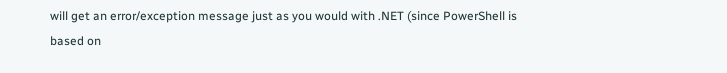will get an error/exception message just as you would with .NET (since PowerShell is based on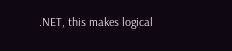.NET, this makes logical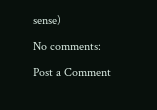sense)

No comments:

Post a Comment